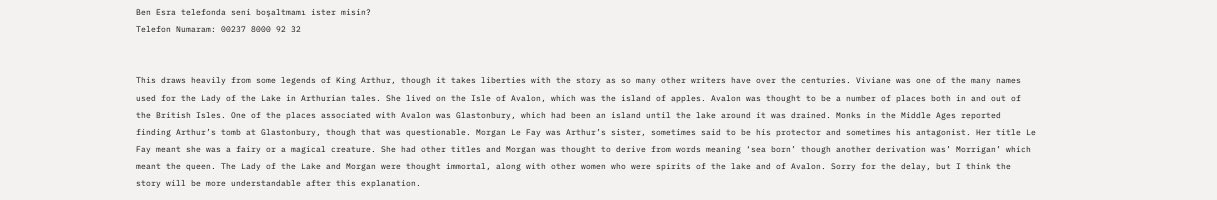Ben Esra telefonda seni boşaltmamı ister misin?
Telefon Numaram: 00237 8000 92 32


This draws heavily from some legends of King Arthur, though it takes liberties with the story as so many other writers have over the centuries. Viviane was one of the many names used for the Lady of the Lake in Arthurian tales. She lived on the Isle of Avalon, which was the island of apples. Avalon was thought to be a number of places both in and out of the British Isles. One of the places associated with Avalon was Glastonbury, which had been an island until the lake around it was drained. Monks in the Middle Ages reported finding Arthur’s tomb at Glastonbury, though that was questionable. Morgan Le Fay was Arthur’s sister, sometimes said to be his protector and sometimes his antagonist. Her title Le Fay meant she was a fairy or a magical creature. She had other titles and Morgan was thought to derive from words meaning ‘sea born’ though another derivation was’ Morrigan’ which meant the queen. The Lady of the Lake and Morgan were thought immortal, along with other women who were spirits of the lake and of Avalon. Sorry for the delay, but I think the story will be more understandable after this explanation.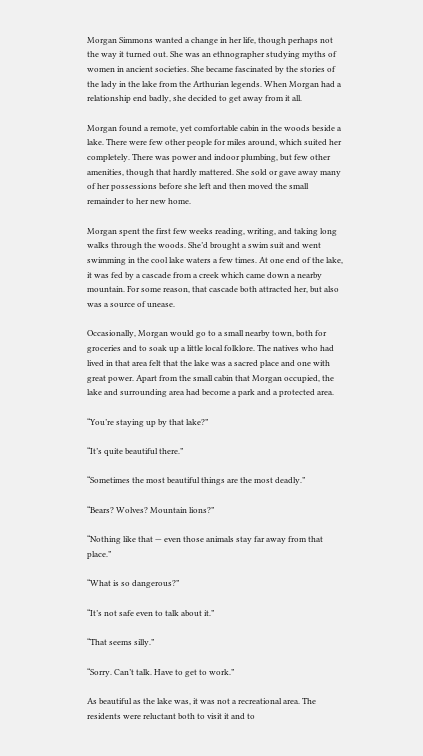Morgan Simmons wanted a change in her life, though perhaps not the way it turned out. She was an ethnographer studying myths of women in ancient societies. She became fascinated by the stories of the lady in the lake from the Arthurian legends. When Morgan had a relationship end badly, she decided to get away from it all.

Morgan found a remote, yet comfortable cabin in the woods beside a lake. There were few other people for miles around, which suited her completely. There was power and indoor plumbing, but few other amenities, though that hardly mattered. She sold or gave away many of her possessions before she left and then moved the small remainder to her new home.

Morgan spent the first few weeks reading, writing, and taking long walks through the woods. She’d brought a swim suit and went swimming in the cool lake waters a few times. At one end of the lake, it was fed by a cascade from a creek which came down a nearby mountain. For some reason, that cascade both attracted her, but also was a source of unease.

Occasionally, Morgan would go to a small nearby town, both for groceries and to soak up a little local folklore. The natives who had lived in that area felt that the lake was a sacred place and one with great power. Apart from the small cabin that Morgan occupied, the lake and surrounding area had become a park and a protected area.

“You’re staying up by that lake?”

“It’s quite beautiful there.”

“Sometimes the most beautiful things are the most deadly.”

“Bears? Wolves? Mountain lions?”

“Nothing like that — even those animals stay far away from that place.”

“What is so dangerous?”

“It’s not safe even to talk about it.”

“That seems silly.”

“Sorry. Can’t talk. Have to get to work.”

As beautiful as the lake was, it was not a recreational area. The residents were reluctant both to visit it and to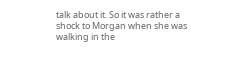talk about it. So it was rather a shock to Morgan when she was walking in the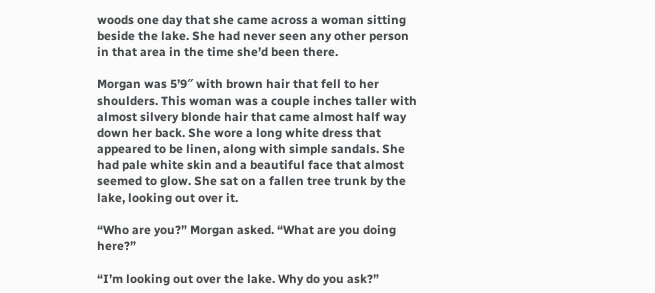woods one day that she came across a woman sitting beside the lake. She had never seen any other person in that area in the time she’d been there.

Morgan was 5’9″ with brown hair that fell to her shoulders. This woman was a couple inches taller with almost silvery blonde hair that came almost half way down her back. She wore a long white dress that appeared to be linen, along with simple sandals. She had pale white skin and a beautiful face that almost seemed to glow. She sat on a fallen tree trunk by the lake, looking out over it.

“Who are you?” Morgan asked. “What are you doing here?”

“I’m looking out over the lake. Why do you ask?”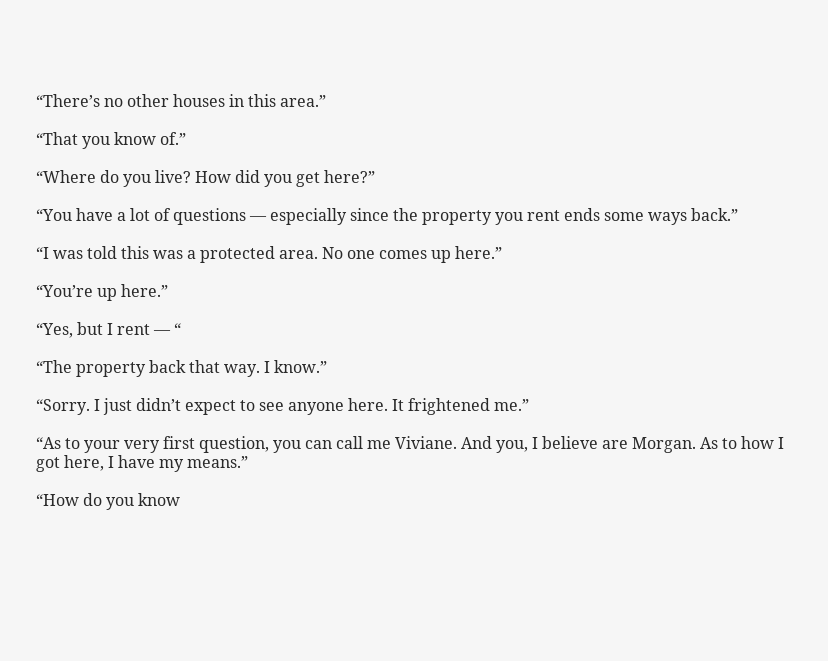“There’s no other houses in this area.”

“That you know of.”

“Where do you live? How did you get here?”

“You have a lot of questions — especially since the property you rent ends some ways back.”

“I was told this was a protected area. No one comes up here.”

“You’re up here.”

“Yes, but I rent — “

“The property back that way. I know.”

“Sorry. I just didn’t expect to see anyone here. It frightened me.”

“As to your very first question, you can call me Viviane. And you, I believe are Morgan. As to how I got here, I have my means.”

“How do you know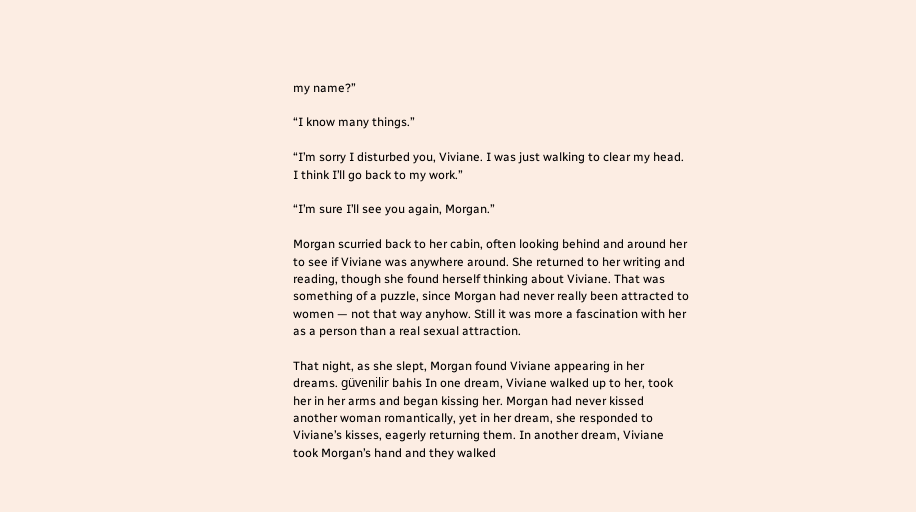my name?”

“I know many things.”

“I’m sorry I disturbed you, Viviane. I was just walking to clear my head. I think I’ll go back to my work.”

“I’m sure I’ll see you again, Morgan.”

Morgan scurried back to her cabin, often looking behind and around her to see if Viviane was anywhere around. She returned to her writing and reading, though she found herself thinking about Viviane. That was something of a puzzle, since Morgan had never really been attracted to women — not that way anyhow. Still it was more a fascination with her as a person than a real sexual attraction.

That night, as she slept, Morgan found Viviane appearing in her dreams. güvenilir bahis In one dream, Viviane walked up to her, took her in her arms and began kissing her. Morgan had never kissed another woman romantically, yet in her dream, she responded to Viviane’s kisses, eagerly returning them. In another dream, Viviane took Morgan’s hand and they walked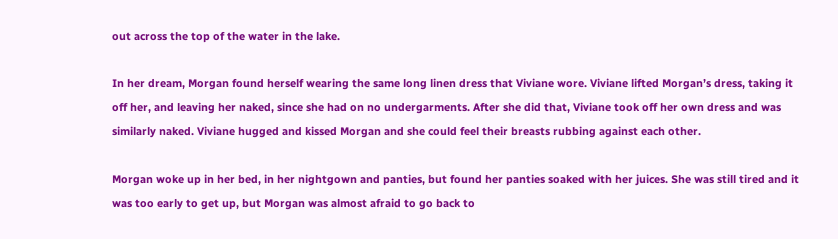out across the top of the water in the lake.

In her dream, Morgan found herself wearing the same long linen dress that Viviane wore. Viviane lifted Morgan’s dress, taking it off her, and leaving her naked, since she had on no undergarments. After she did that, Viviane took off her own dress and was similarly naked. Viviane hugged and kissed Morgan and she could feel their breasts rubbing against each other.

Morgan woke up in her bed, in her nightgown and panties, but found her panties soaked with her juices. She was still tired and it was too early to get up, but Morgan was almost afraid to go back to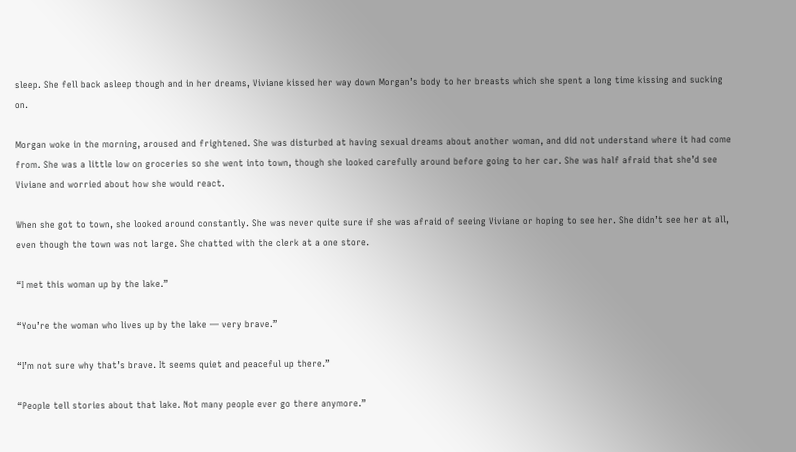sleep. She fell back asleep though and in her dreams, Viviane kissed her way down Morgan’s body to her breasts which she spent a long time kissing and sucking on.

Morgan woke in the morning, aroused and frightened. She was disturbed at having sexual dreams about another woman, and did not understand where it had come from. She was a little low on groceries so she went into town, though she looked carefully around before going to her car. She was half afraid that she’d see Viviane and worried about how she would react.

When she got to town, she looked around constantly. She was never quite sure if she was afraid of seeing Viviane or hoping to see her. She didn’t see her at all, even though the town was not large. She chatted with the clerk at a one store.

“I met this woman up by the lake.”

“You’re the woman who lives up by the lake — very brave.”

“I’m not sure why that’s brave. It seems quiet and peaceful up there.”

“People tell stories about that lake. Not many people ever go there anymore.”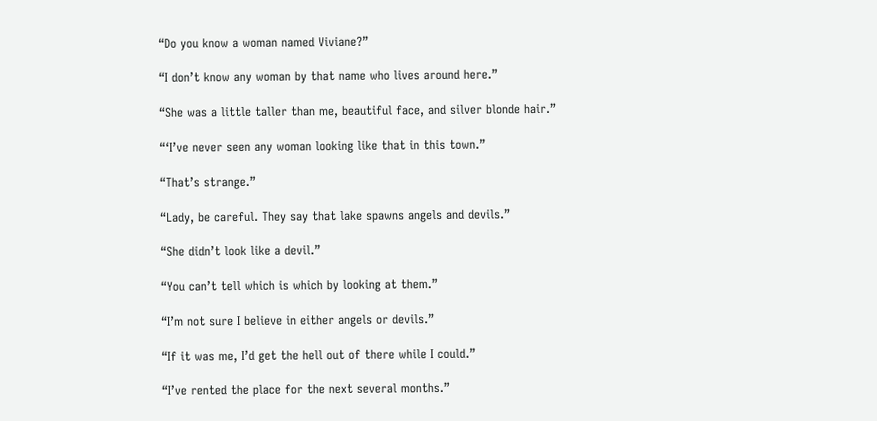“Do you know a woman named Viviane?”

“I don’t know any woman by that name who lives around here.”

“She was a little taller than me, beautiful face, and silver blonde hair.”

“‘I’ve never seen any woman looking like that in this town.”

“That’s strange.”

“Lady, be careful. They say that lake spawns angels and devils.”

“She didn’t look like a devil.”

“You can’t tell which is which by looking at them.”

“I’m not sure I believe in either angels or devils.”

“If it was me, I’d get the hell out of there while I could.”

“I’ve rented the place for the next several months.”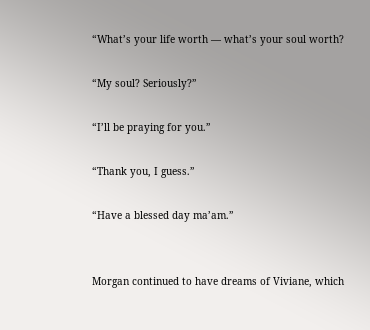“What’s your life worth — what’s your soul worth?

“My soul? Seriously?”

“I’ll be praying for you.”

“Thank you, I guess.”

“Have a blessed day ma’am.”


Morgan continued to have dreams of Viviane, which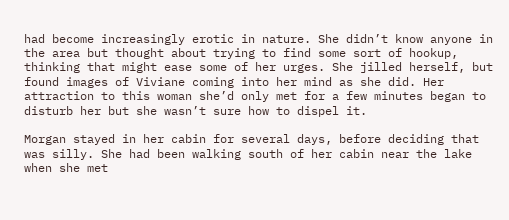had become increasingly erotic in nature. She didn’t know anyone in the area but thought about trying to find some sort of hookup, thinking that might ease some of her urges. She jilled herself, but found images of Viviane coming into her mind as she did. Her attraction to this woman she’d only met for a few minutes began to disturb her but she wasn’t sure how to dispel it.

Morgan stayed in her cabin for several days, before deciding that was silly. She had been walking south of her cabin near the lake when she met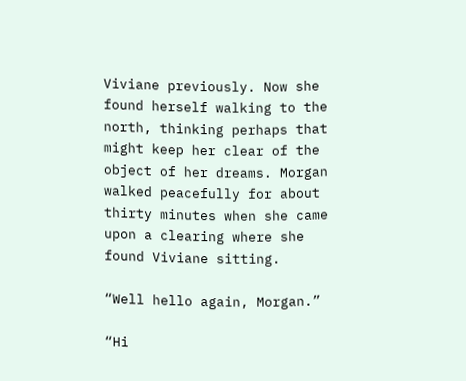Viviane previously. Now she found herself walking to the north, thinking perhaps that might keep her clear of the object of her dreams. Morgan walked peacefully for about thirty minutes when she came upon a clearing where she found Viviane sitting.

“Well hello again, Morgan.”

“Hi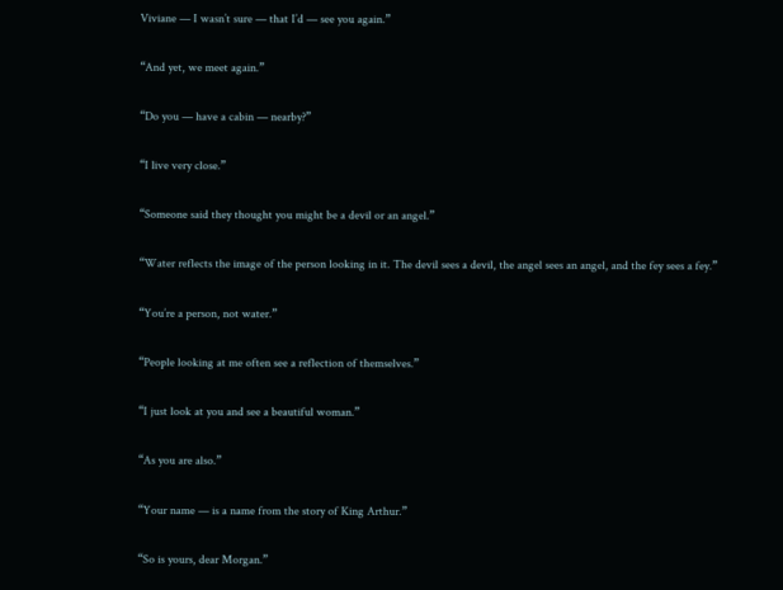Viviane — I wasn’t sure — that I’d — see you again.”

“And yet, we meet again.”

“Do you — have a cabin — nearby?”

“I live very close.”

“Someone said they thought you might be a devil or an angel.”

“Water reflects the image of the person looking in it. The devil sees a devil, the angel sees an angel, and the fey sees a fey.”

“You’re a person, not water.”

“People looking at me often see a reflection of themselves.”

“I just look at you and see a beautiful woman.”

“As you are also.”

“Your name — is a name from the story of King Arthur.”

“So is yours, dear Morgan.”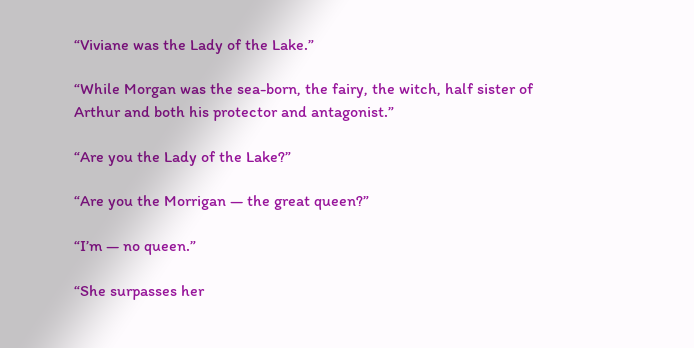“Viviane was the Lady of the Lake.”

“While Morgan was the sea-born, the fairy, the witch, half sister of Arthur and both his protector and antagonist.”

“Are you the Lady of the Lake?”

“Are you the Morrigan — the great queen?”

“I’m — no queen.”

“She surpasses her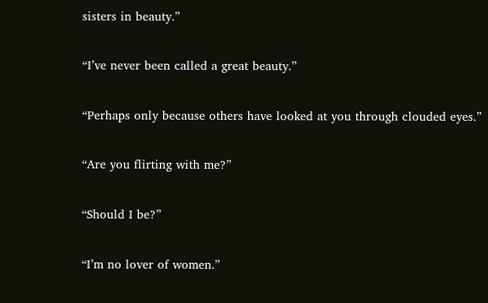sisters in beauty.”

“I’ve never been called a great beauty.”

“Perhaps only because others have looked at you through clouded eyes.”

“Are you flirting with me?”

“Should I be?”

“I’m no lover of women.”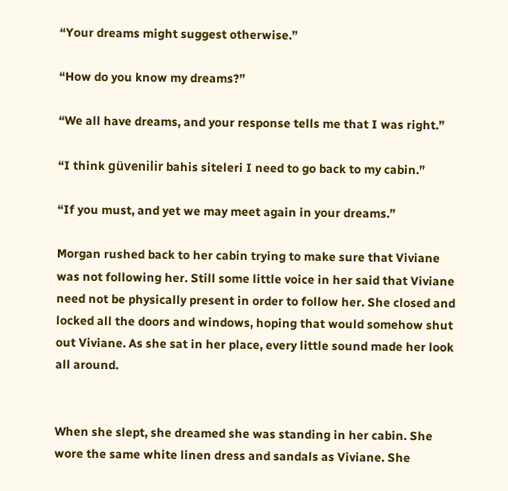“Your dreams might suggest otherwise.”

“How do you know my dreams?”

“We all have dreams, and your response tells me that I was right.”

“I think güvenilir bahis siteleri I need to go back to my cabin.”

“If you must, and yet we may meet again in your dreams.”

Morgan rushed back to her cabin trying to make sure that Viviane was not following her. Still some little voice in her said that Viviane need not be physically present in order to follow her. She closed and locked all the doors and windows, hoping that would somehow shut out Viviane. As she sat in her place, every little sound made her look all around.


When she slept, she dreamed she was standing in her cabin. She wore the same white linen dress and sandals as Viviane. She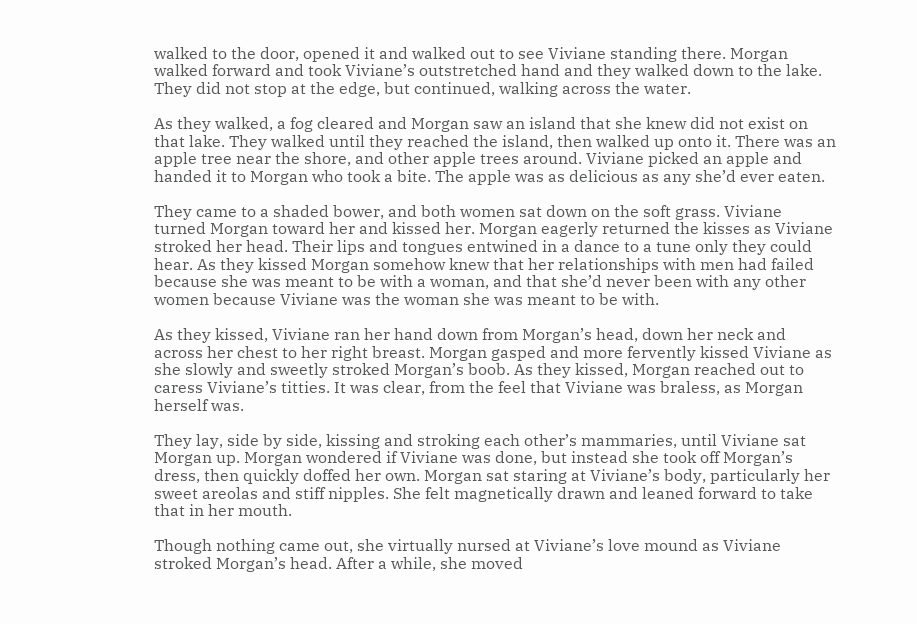walked to the door, opened it and walked out to see Viviane standing there. Morgan walked forward and took Viviane’s outstretched hand and they walked down to the lake. They did not stop at the edge, but continued, walking across the water.

As they walked, a fog cleared and Morgan saw an island that she knew did not exist on that lake. They walked until they reached the island, then walked up onto it. There was an apple tree near the shore, and other apple trees around. Viviane picked an apple and handed it to Morgan who took a bite. The apple was as delicious as any she’d ever eaten.

They came to a shaded bower, and both women sat down on the soft grass. Viviane turned Morgan toward her and kissed her. Morgan eagerly returned the kisses as Viviane stroked her head. Their lips and tongues entwined in a dance to a tune only they could hear. As they kissed Morgan somehow knew that her relationships with men had failed because she was meant to be with a woman, and that she’d never been with any other women because Viviane was the woman she was meant to be with.

As they kissed, Viviane ran her hand down from Morgan’s head, down her neck and across her chest to her right breast. Morgan gasped and more fervently kissed Viviane as she slowly and sweetly stroked Morgan’s boob. As they kissed, Morgan reached out to caress Viviane’s titties. It was clear, from the feel that Viviane was braless, as Morgan herself was.

They lay, side by side, kissing and stroking each other’s mammaries, until Viviane sat Morgan up. Morgan wondered if Viviane was done, but instead she took off Morgan’s dress, then quickly doffed her own. Morgan sat staring at Viviane’s body, particularly her sweet areolas and stiff nipples. She felt magnetically drawn and leaned forward to take that in her mouth.

Though nothing came out, she virtually nursed at Viviane’s love mound as Viviane stroked Morgan’s head. After a while, she moved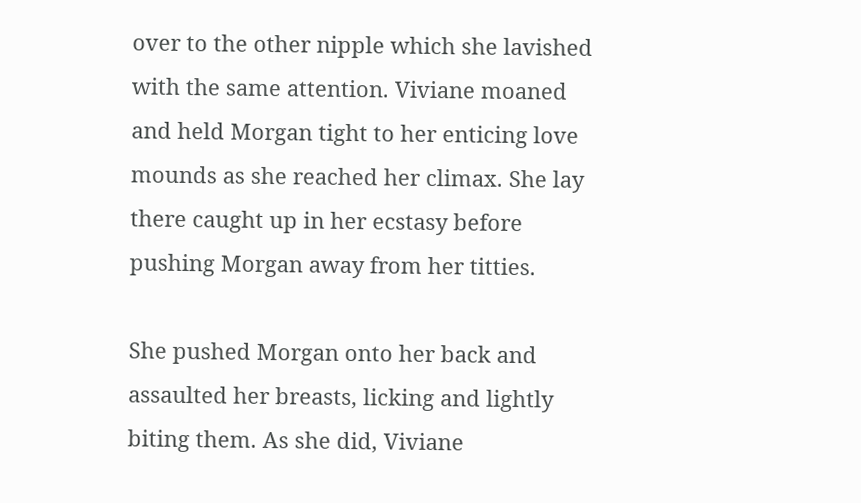over to the other nipple which she lavished with the same attention. Viviane moaned and held Morgan tight to her enticing love mounds as she reached her climax. She lay there caught up in her ecstasy before pushing Morgan away from her titties.

She pushed Morgan onto her back and assaulted her breasts, licking and lightly biting them. As she did, Viviane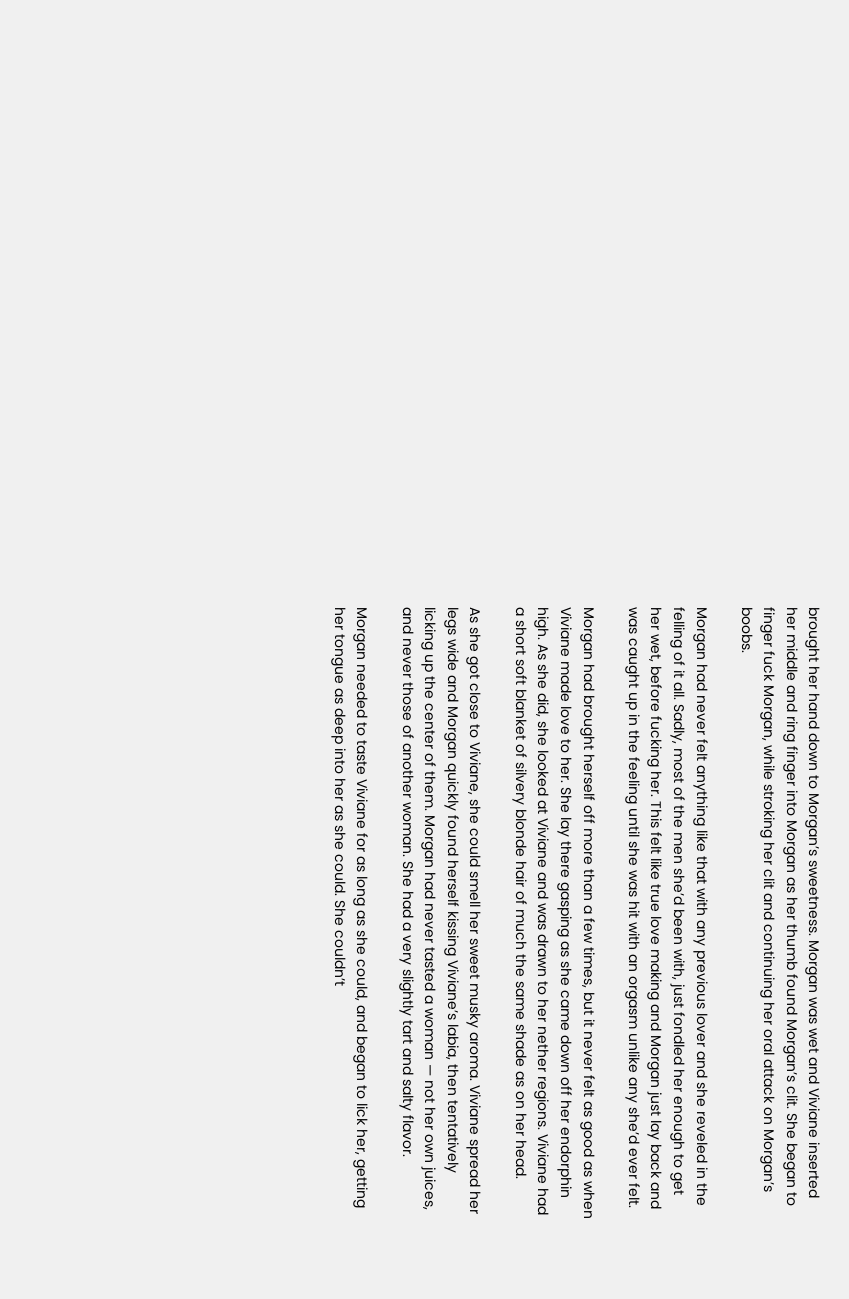brought her hand down to Morgan’s sweetness. Morgan was wet and Viviane inserted her middle and ring finger into Morgan as her thumb found Morgan’s clit. She began to finger fuck Morgan, while stroking her clit and continuing her oral attack on Morgan’s boobs.

Morgan had never felt anything like that with any previous lover and she reveled in the felling of it all. Sadly, most of the men she’d been with, just fondled her enough to get her wet, before fucking her. This felt like true love making and Morgan just lay back and was caught up in the feeling until she was hit with an orgasm unlike any she’d ever felt.

Morgan had brought herself off more than a few times, but it never felt as good as when Viviane made love to her. She lay there gasping as she came down off her endorphin high. As she did, she looked at Viviane and was drawn to her nether regions. Viviane had a short soft blanket of silvery blonde hair of much the same shade as on her head.

As she got close to Viviane, she could smell her sweet musky aroma. Viviane spread her legs wide and Morgan quickly found herself kissing Viviane’s labia, then tentatively licking up the center of them. Morgan had never tasted a woman — not her own juices, and never those of another woman. She had a very slightly tart and salty flavor.

Morgan needed to taste Viviane for as long as she could, and began to lick her, getting her tongue as deep into her as she could. She couldn’t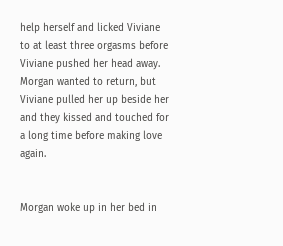help herself and licked Viviane to at least three orgasms before Viviane pushed her head away. Morgan wanted to return, but Viviane pulled her up beside her and they kissed and touched for a long time before making love again.


Morgan woke up in her bed in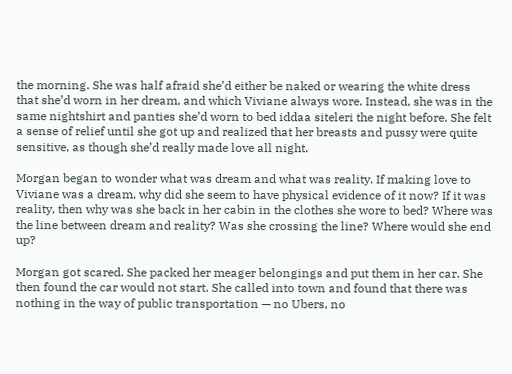the morning. She was half afraid she’d either be naked or wearing the white dress that she’d worn in her dream, and which Viviane always wore. Instead, she was in the same nightshirt and panties she’d worn to bed iddaa siteleri the night before. She felt a sense of relief until she got up and realized that her breasts and pussy were quite sensitive, as though she’d really made love all night.

Morgan began to wonder what was dream and what was reality. If making love to Viviane was a dream, why did she seem to have physical evidence of it now? If it was reality, then why was she back in her cabin in the clothes she wore to bed? Where was the line between dream and reality? Was she crossing the line? Where would she end up?

Morgan got scared. She packed her meager belongings and put them in her car. She then found the car would not start. She called into town and found that there was nothing in the way of public transportation — no Ubers, no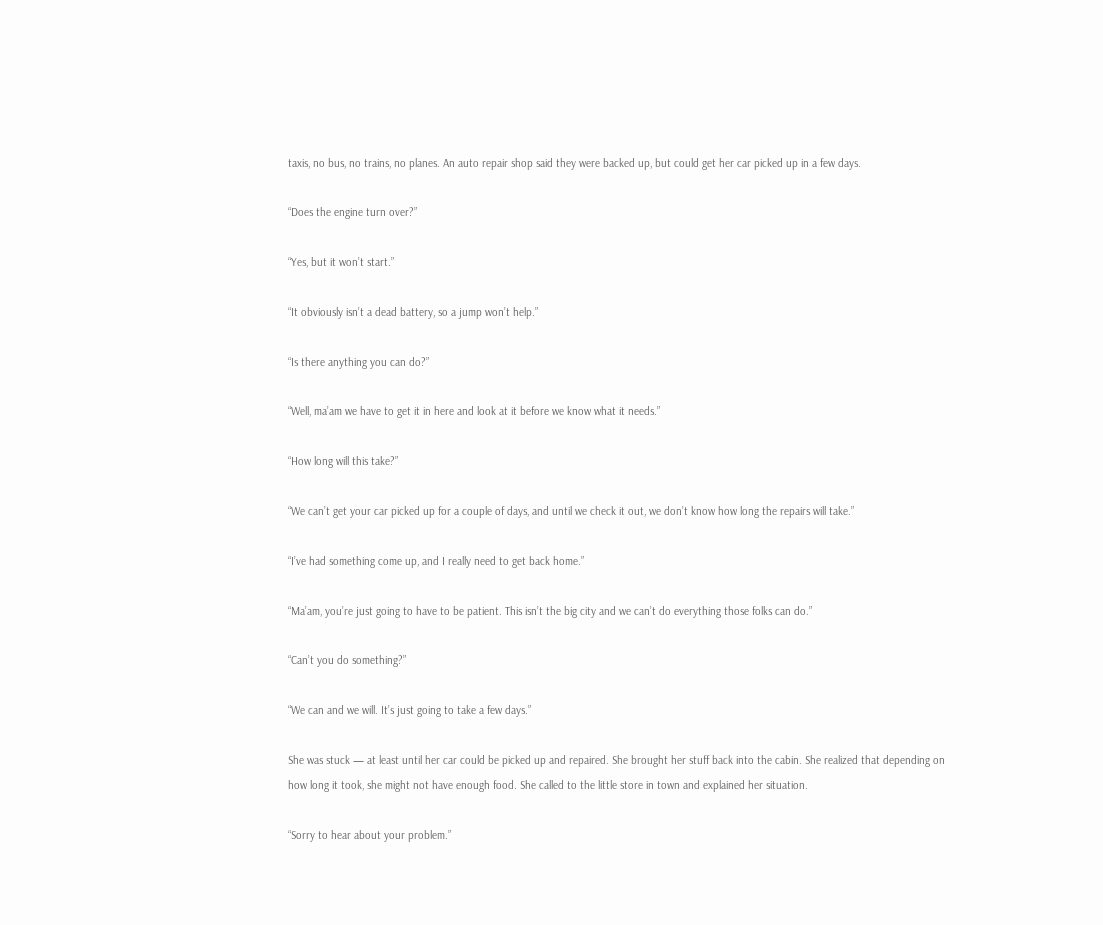taxis, no bus, no trains, no planes. An auto repair shop said they were backed up, but could get her car picked up in a few days.

“Does the engine turn over?”

“Yes, but it won’t start.”

“It obviously isn’t a dead battery, so a jump won’t help.”

“Is there anything you can do?”

“Well, ma’am we have to get it in here and look at it before we know what it needs.”

“How long will this take?”

“We can’t get your car picked up for a couple of days, and until we check it out, we don’t know how long the repairs will take.”

“I’ve had something come up, and I really need to get back home.”

“Ma’am, you’re just going to have to be patient. This isn’t the big city and we can’t do everything those folks can do.”

“Can’t you do something?”

“We can and we will. It’s just going to take a few days.”

She was stuck — at least until her car could be picked up and repaired. She brought her stuff back into the cabin. She realized that depending on how long it took, she might not have enough food. She called to the little store in town and explained her situation.

“Sorry to hear about your problem.”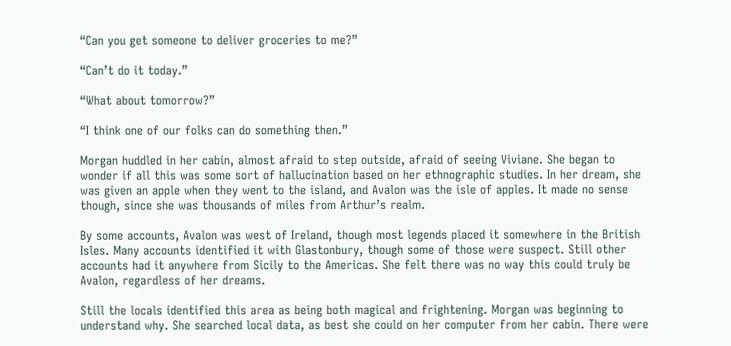“Can you get someone to deliver groceries to me?”

“Can’t do it today.”

“What about tomorrow?”

“I think one of our folks can do something then.”

Morgan huddled in her cabin, almost afraid to step outside, afraid of seeing Viviane. She began to wonder if all this was some sort of hallucination based on her ethnographic studies. In her dream, she was given an apple when they went to the island, and Avalon was the isle of apples. It made no sense though, since she was thousands of miles from Arthur’s realm.

By some accounts, Avalon was west of Ireland, though most legends placed it somewhere in the British Isles. Many accounts identified it with Glastonbury, though some of those were suspect. Still other accounts had it anywhere from Sicily to the Americas. She felt there was no way this could truly be Avalon, regardless of her dreams.

Still the locals identified this area as being both magical and frightening. Morgan was beginning to understand why. She searched local data, as best she could on her computer from her cabin. There were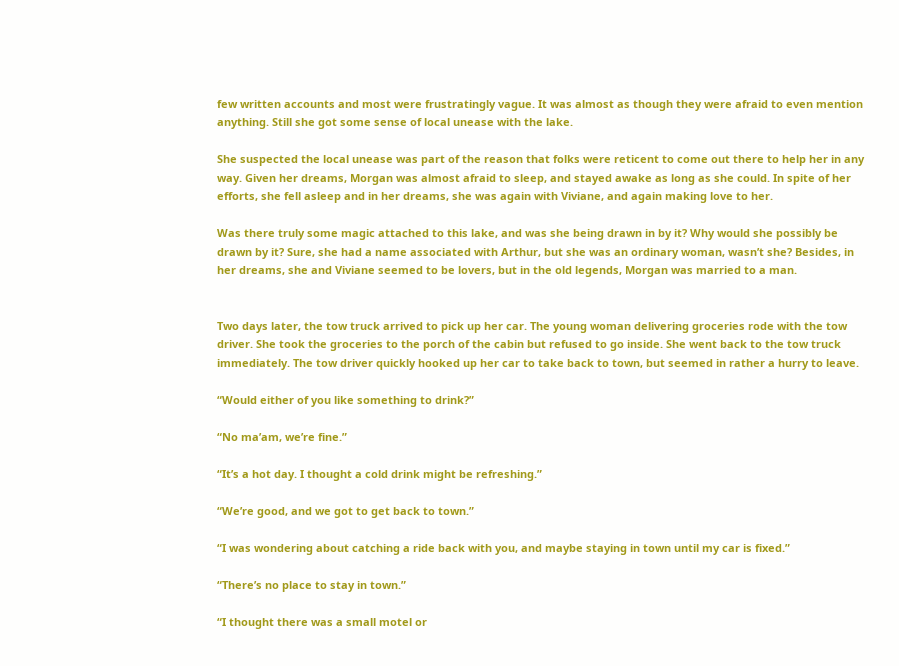few written accounts and most were frustratingly vague. It was almost as though they were afraid to even mention anything. Still she got some sense of local unease with the lake.

She suspected the local unease was part of the reason that folks were reticent to come out there to help her in any way. Given her dreams, Morgan was almost afraid to sleep, and stayed awake as long as she could. In spite of her efforts, she fell asleep and in her dreams, she was again with Viviane, and again making love to her.

Was there truly some magic attached to this lake, and was she being drawn in by it? Why would she possibly be drawn by it? Sure, she had a name associated with Arthur, but she was an ordinary woman, wasn’t she? Besides, in her dreams, she and Viviane seemed to be lovers, but in the old legends, Morgan was married to a man.


Two days later, the tow truck arrived to pick up her car. The young woman delivering groceries rode with the tow driver. She took the groceries to the porch of the cabin but refused to go inside. She went back to the tow truck immediately. The tow driver quickly hooked up her car to take back to town, but seemed in rather a hurry to leave.

“Would either of you like something to drink?”

“No ma’am, we’re fine.”

“It’s a hot day. I thought a cold drink might be refreshing.”

“We’re good, and we got to get back to town.”

“I was wondering about catching a ride back with you, and maybe staying in town until my car is fixed.”

“There’s no place to stay in town.”

“I thought there was a small motel or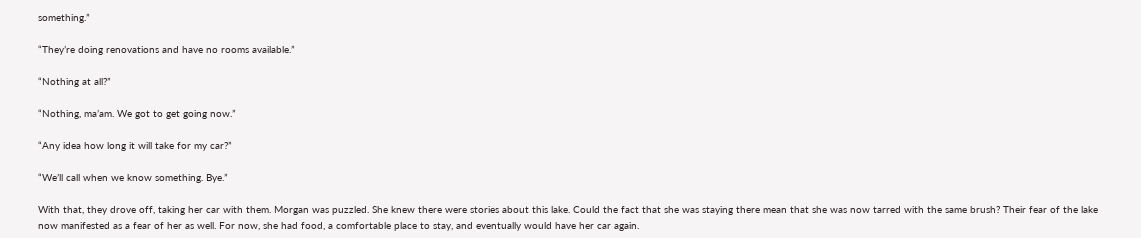something.”

“They’re doing renovations and have no rooms available.”

“Nothing at all?”

“Nothing, ma’am. We got to get going now.”

“Any idea how long it will take for my car?”

“We’ll call when we know something. Bye.”

With that, they drove off, taking her car with them. Morgan was puzzled. She knew there were stories about this lake. Could the fact that she was staying there mean that she was now tarred with the same brush? Their fear of the lake now manifested as a fear of her as well. For now, she had food, a comfortable place to stay, and eventually would have her car again.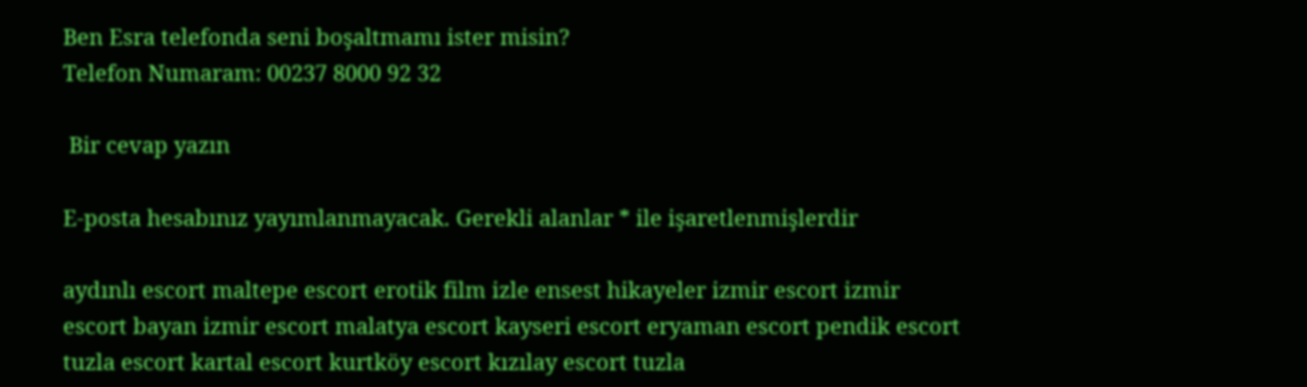Ben Esra telefonda seni boşaltmamı ister misin?
Telefon Numaram: 00237 8000 92 32

 Bir cevap yazın

E-posta hesabınız yayımlanmayacak. Gerekli alanlar * ile işaretlenmişlerdir

aydınlı escort maltepe escort erotik film izle ensest hikayeler izmir escort izmir escort bayan izmir escort malatya escort kayseri escort eryaman escort pendik escort tuzla escort kartal escort kurtköy escort kızılay escort tuzla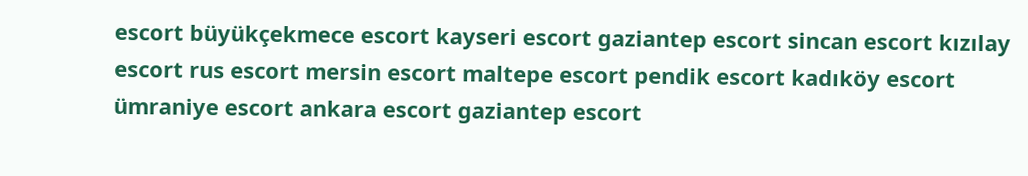escort büyükçekmece escort kayseri escort gaziantep escort sincan escort kızılay escort rus escort mersin escort maltepe escort pendik escort kadıköy escort ümraniye escort ankara escort gaziantep escort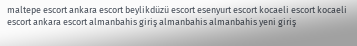maltepe escort ankara escort beylikdüzü escort esenyurt escort kocaeli escort kocaeli escort ankara escort almanbahis giriş almanbahis almanbahis yeni giriş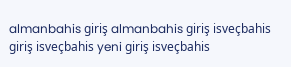almanbahis giriş almanbahis giriş isveçbahis giriş isveçbahis yeni giriş isveçbahis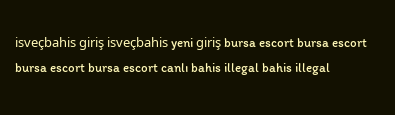isveçbahis giriş isveçbahis yeni giriş bursa escort bursa escort bursa escort bursa escort canlı bahis illegal bahis illegal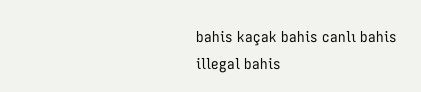bahis kaçak bahis canlı bahis illegal bahis